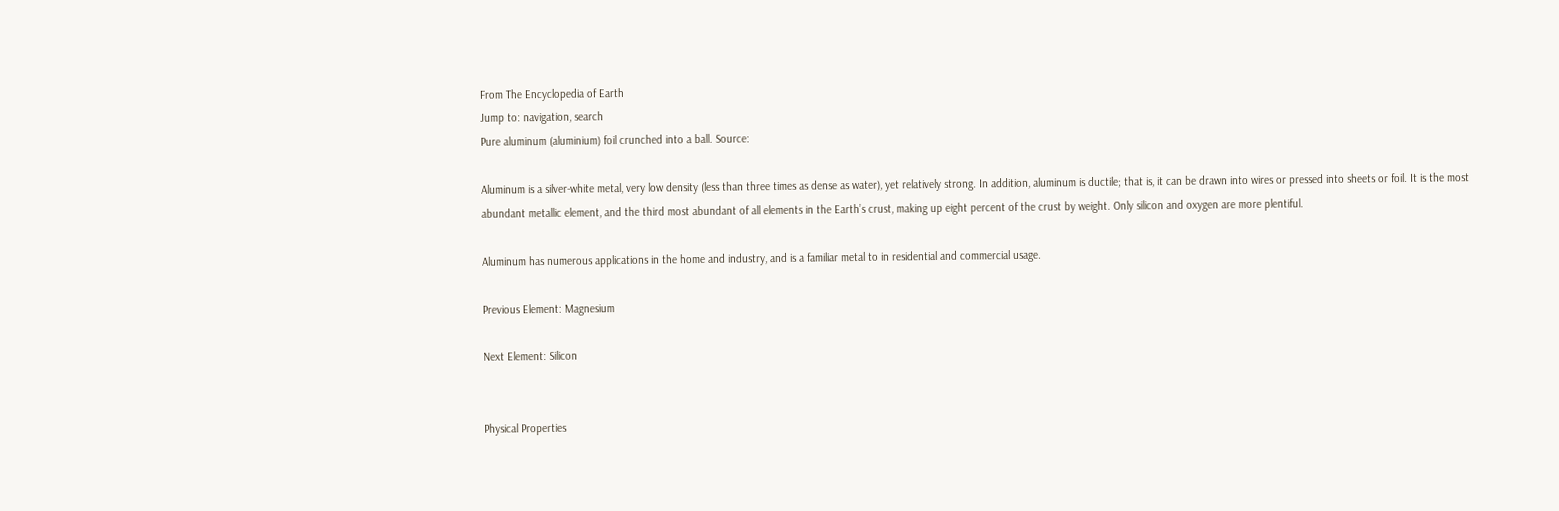From The Encyclopedia of Earth
Jump to: navigation, search
Pure aluminum (aluminium) foil crunched into a ball. Source:

Aluminum is a silver-white metal, very low density (less than three times as dense as water), yet relatively strong. In addition, aluminum is ductile; that is, it can be drawn into wires or pressed into sheets or foil. It is the most abundant metallic element, and the third most abundant of all elements in the Earth’s crust, making up eight percent of the crust by weight. Only silicon and oxygen are more plentiful.

Aluminum has numerous applications in the home and industry, and is a familiar metal to in residential and commercial usage.

Previous Element: Magnesium

Next Element: Silicon


Physical Properties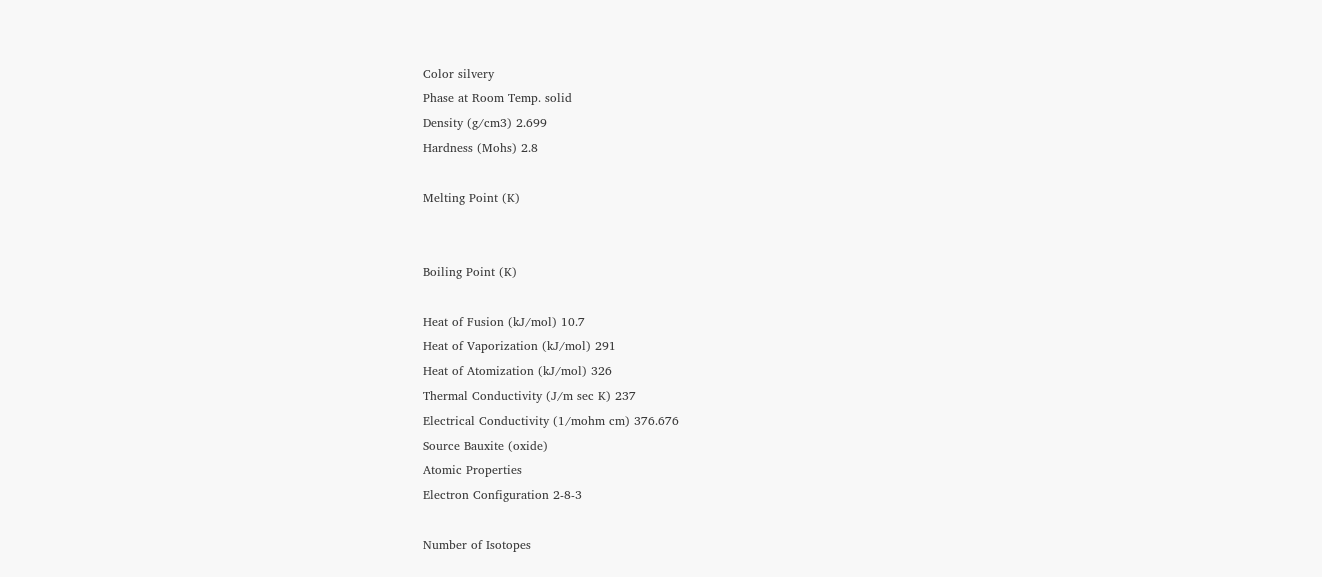Color silvery
Phase at Room Temp. solid
Density (g/cm3) 2.699
Hardness (Mohs) 2.8

Melting Point (K)


Boiling Point (K)

Heat of Fusion (kJ/mol) 10.7
Heat of Vaporization (kJ/mol) 291
Heat of Atomization (kJ/mol) 326
Thermal Conductivity (J/m sec K) 237
Electrical Conductivity (1/mohm cm) 376.676
Source Bauxite (oxide)
Atomic Properties
Electron Configuration 2-8-3

Number of Isotopes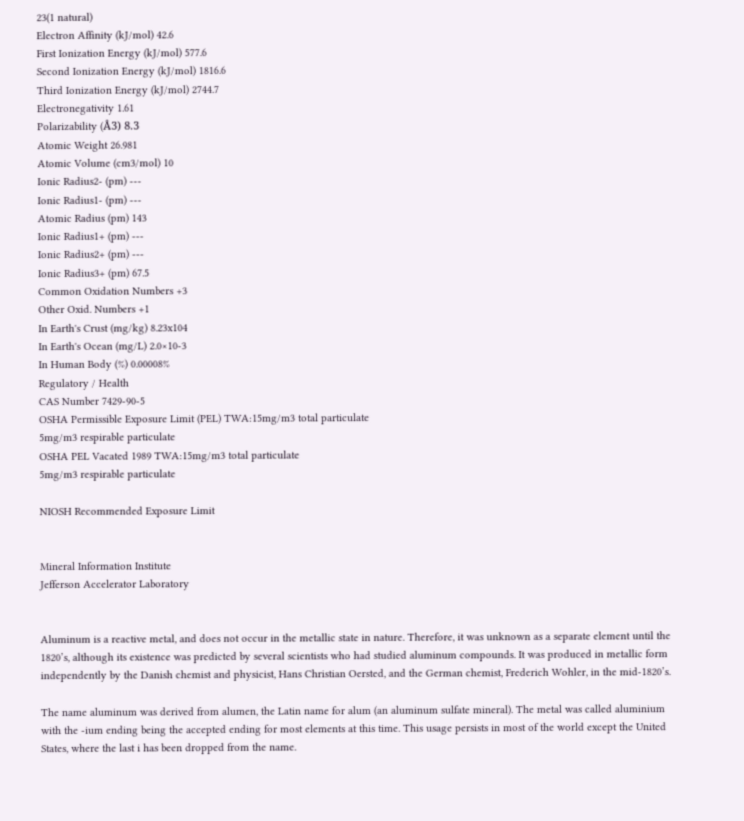23(1 natural)
Electron Affinity (kJ/mol) 42.6
First Ionization Energy (kJ/mol) 577.6
Second Ionization Energy (kJ/mol) 1816.6
Third Ionization Energy (kJ/mol) 2744.7
Electronegativity 1.61
Polarizability (Å3) 8.3
Atomic Weight 26.981
Atomic Volume (cm3/mol) 10
Ionic Radius2- (pm) ---
Ionic Radius1- (pm) ---
Atomic Radius (pm) 143
Ionic Radius1+ (pm) ---
Ionic Radius2+ (pm) ---
Ionic Radius3+ (pm) 67.5
Common Oxidation Numbers +3
Other Oxid. Numbers +1
In Earth's Crust (mg/kg) 8.23x104
In Earth's Ocean (mg/L) 2.0×10-3
In Human Body (%) 0.00008%
Regulatory / Health
CAS Number 7429-90-5
OSHA Permissible Exposure Limit (PEL) TWA:15mg/m3 total particulate
5mg/m3 respirable particulate
OSHA PEL Vacated 1989 TWA:15mg/m3 total particulate
5mg/m3 respirable particulate

NIOSH Recommended Exposure Limit


Mineral Information Institute
Jefferson Accelerator Laboratory


Aluminum is a reactive metal, and does not occur in the metallic state in nature. Therefore, it was unknown as a separate element until the 1820’s, although its existence was predicted by several scientists who had studied aluminum compounds. It was produced in metallic form independently by the Danish chemist and physicist, Hans Christian Oersted, and the German chemist, Frederich Wohler, in the mid-1820’s.

The name aluminum was derived from alumen, the Latin name for alum (an aluminum sulfate mineral). The metal was called aluminium with the -ium ending being the accepted ending for most elements at this time. This usage persists in most of the world except the United States, where the last i has been dropped from the name.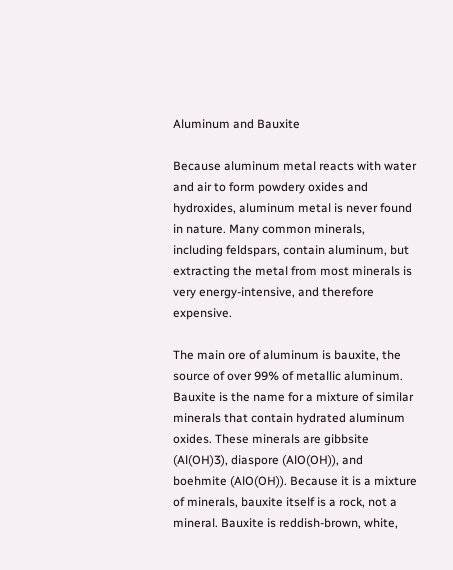Aluminum and Bauxite

Because aluminum metal reacts with water and air to form powdery oxides and hydroxides, aluminum metal is never found in nature. Many common minerals, including feldspars, contain aluminum, but extracting the metal from most minerals is very energy-intensive, and therefore expensive.

The main ore of aluminum is bauxite, the source of over 99% of metallic aluminum. Bauxite is the name for a mixture of similar minerals that contain hydrated aluminum oxides. These minerals are gibbsite (Al(OH)3), diaspore (AlO(OH)), and boehmite (AlO(OH)). Because it is a mixture of minerals, bauxite itself is a rock, not a mineral. Bauxite is reddish-brown, white,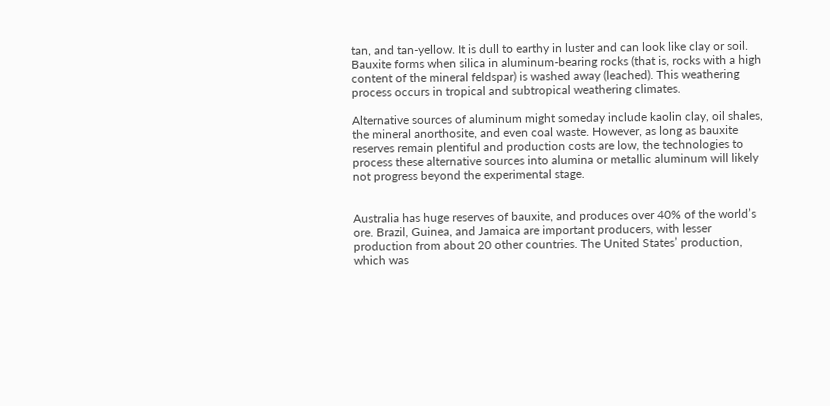tan, and tan-yellow. It is dull to earthy in luster and can look like clay or soil. Bauxite forms when silica in aluminum-bearing rocks (that is, rocks with a high content of the mineral feldspar) is washed away (leached). This weathering process occurs in tropical and subtropical weathering climates.

Alternative sources of aluminum might someday include kaolin clay, oil shales, the mineral anorthosite, and even coal waste. However, as long as bauxite reserves remain plentiful and production costs are low, the technologies to process these alternative sources into alumina or metallic aluminum will likely not progress beyond the experimental stage.


Australia has huge reserves of bauxite, and produces over 40% of the world’s ore. Brazil, Guinea, and Jamaica are important producers, with lesser production from about 20 other countries. The United States’ production, which was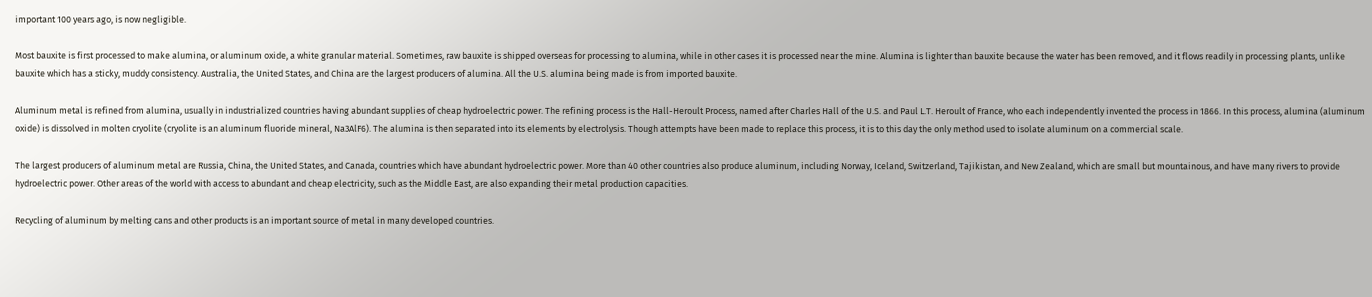important 100 years ago, is now negligible.

Most bauxite is first processed to make alumina, or aluminum oxide, a white granular material. Sometimes, raw bauxite is shipped overseas for processing to alumina, while in other cases it is processed near the mine. Alumina is lighter than bauxite because the water has been removed, and it flows readily in processing plants, unlike bauxite which has a sticky, muddy consistency. Australia, the United States, and China are the largest producers of alumina. All the U.S. alumina being made is from imported bauxite.

Aluminum metal is refined from alumina, usually in industrialized countries having abundant supplies of cheap hydroelectric power. The refining process is the Hall-Heroult Process, named after Charles Hall of the U.S. and Paul L.T. Heroult of France, who each independently invented the process in 1866. In this process, alumina (aluminum oxide) is dissolved in molten cryolite (cryolite is an aluminum fluoride mineral, Na3AlF6). The alumina is then separated into its elements by electrolysis. Though attempts have been made to replace this process, it is to this day the only method used to isolate aluminum on a commercial scale.

The largest producers of aluminum metal are Russia, China, the United States, and Canada, countries which have abundant hydroelectric power. More than 40 other countries also produce aluminum, including Norway, Iceland, Switzerland, Tajikistan, and New Zealand, which are small but mountainous, and have many rivers to provide hydroelectric power. Other areas of the world with access to abundant and cheap electricity, such as the Middle East, are also expanding their metal production capacities.

Recycling of aluminum by melting cans and other products is an important source of metal in many developed countries.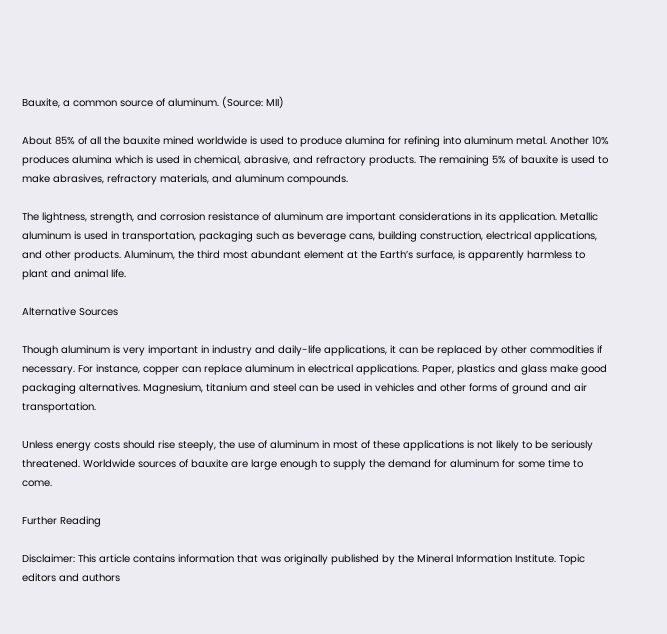Bauxite, a common source of aluminum. (Source: MII)

About 85% of all the bauxite mined worldwide is used to produce alumina for refining into aluminum metal. Another 10% produces alumina which is used in chemical, abrasive, and refractory products. The remaining 5% of bauxite is used to make abrasives, refractory materials, and aluminum compounds.

The lightness, strength, and corrosion resistance of aluminum are important considerations in its application. Metallic aluminum is used in transportation, packaging such as beverage cans, building construction, electrical applications, and other products. Aluminum, the third most abundant element at the Earth’s surface, is apparently harmless to plant and animal life.

Alternative Sources

Though aluminum is very important in industry and daily-life applications, it can be replaced by other commodities if necessary. For instance, copper can replace aluminum in electrical applications. Paper, plastics and glass make good packaging alternatives. Magnesium, titanium and steel can be used in vehicles and other forms of ground and air transportation.

Unless energy costs should rise steeply, the use of aluminum in most of these applications is not likely to be seriously threatened. Worldwide sources of bauxite are large enough to supply the demand for aluminum for some time to come.

Further Reading

Disclaimer: This article contains information that was originally published by the Mineral Information Institute. Topic editors and authors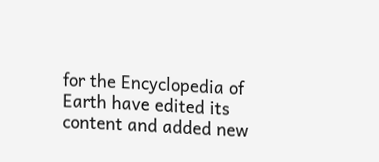for the Encyclopedia of Earth have edited its content and added new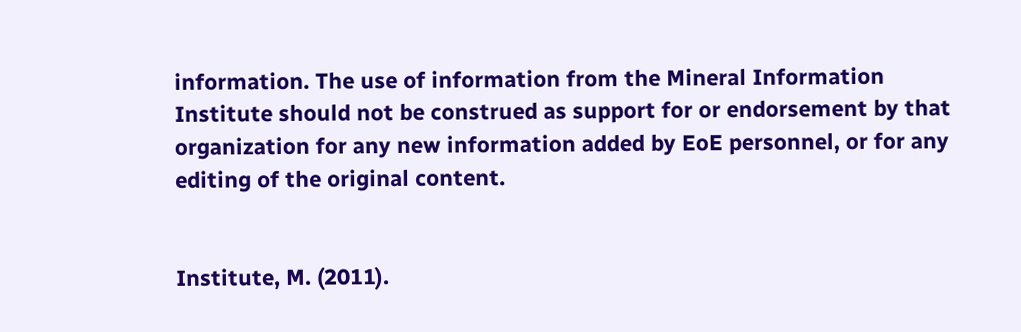information. The use of information from the Mineral Information Institute should not be construed as support for or endorsement by that organization for any new information added by EoE personnel, or for any editing of the original content.


Institute, M. (2011).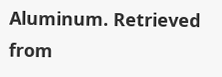Aluminum. Retrieved from